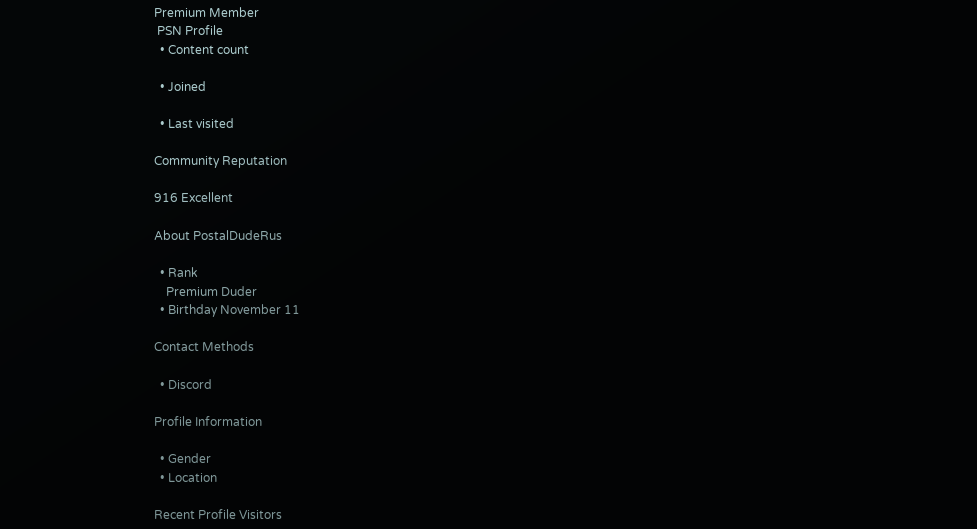Premium Member
 PSN Profile
  • Content count

  • Joined

  • Last visited

Community Reputation

916 Excellent

About PostalDudeRus

  • Rank
    Premium Duder
  • Birthday November 11

Contact Methods

  • Discord

Profile Information

  • Gender
  • Location

Recent Profile Visitors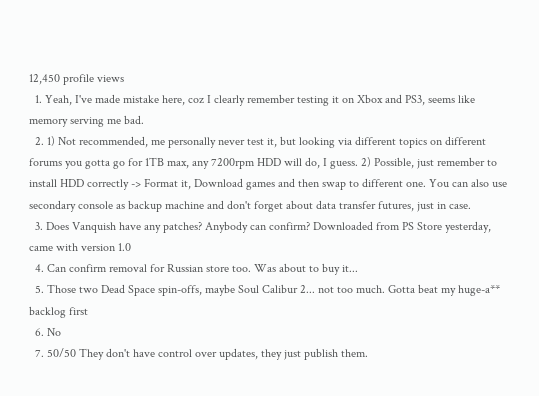12,450 profile views
  1. Yeah, I've made mistake here, coz I clearly remember testing it on Xbox and PS3, seems like memory serving me bad.
  2. 1) Not recommended, me personally never test it, but looking via different topics on different forums you gotta go for 1TB max, any 7200rpm HDD will do, I guess. 2) Possible, just remember to install HDD correctly -> Format it, Download games and then swap to different one. You can also use secondary console as backup machine and don't forget about data transfer futures, just in case.
  3. Does Vanquish have any patches? Anybody can confirm? Downloaded from PS Store yesterday, came with version 1.0
  4. Can confirm removal for Russian store too. Was about to buy it...
  5. Those two Dead Space spin-offs, maybe Soul Calibur 2... not too much. Gotta beat my huge-a** backlog first
  6. No
  7. 50/50 They don't have control over updates, they just publish them.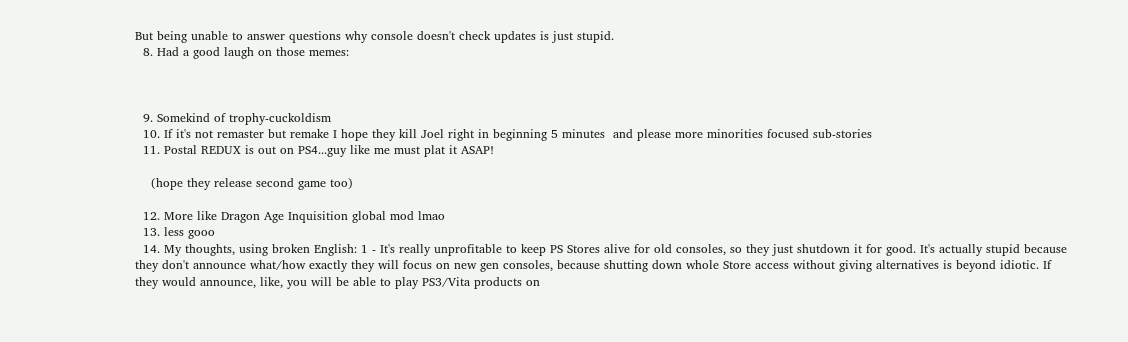But being unable to answer questions why console doesn't check updates is just stupid.
  8. Had a good laugh on those memes:



  9. Somekind of trophy-cuckoldism
  10. If it's not remaster but remake I hope they kill Joel right in beginning 5 minutes  and please more minorities focused sub-stories
  11. Postal REDUX is out on PS4...guy like me must plat it ASAP!

    (hope they release second game too)

  12. More like Dragon Age Inquisition global mod lmao
  13. less gooo
  14. My thoughts, using broken English: 1 - It's really unprofitable to keep PS Stores alive for old consoles, so they just shutdown it for good. It's actually stupid because they don't announce what/how exactly they will focus on new gen consoles, because shutting down whole Store access without giving alternatives is beyond idiotic. If they would announce, like, you will be able to play PS3/Vita products on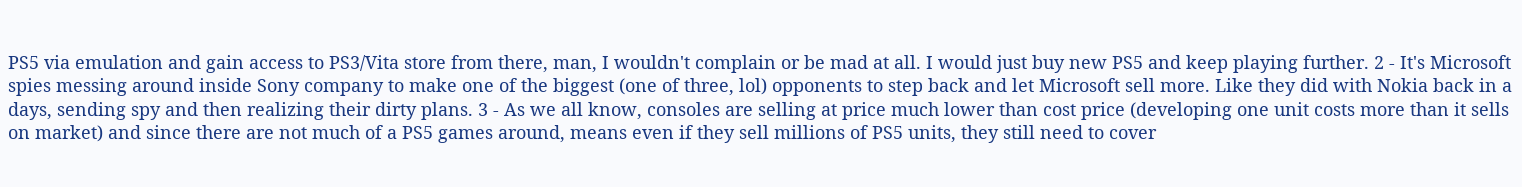PS5 via emulation and gain access to PS3/Vita store from there, man, I wouldn't complain or be mad at all. I would just buy new PS5 and keep playing further. 2 - It's Microsoft spies messing around inside Sony company to make one of the biggest (one of three, lol) opponents to step back and let Microsoft sell more. Like they did with Nokia back in a days, sending spy and then realizing their dirty plans. 3 - As we all know, consoles are selling at price much lower than cost price (developing one unit costs more than it sells on market) and since there are not much of a PS5 games around, means even if they sell millions of PS5 units, they still need to cover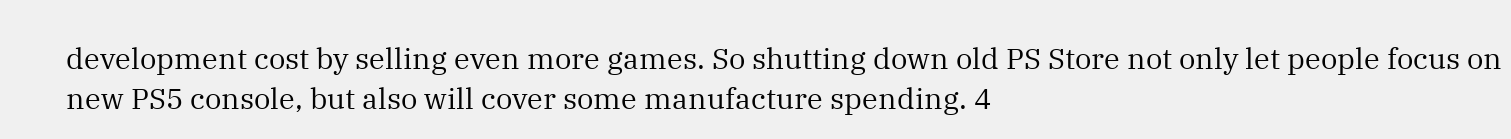development cost by selling even more games. So shutting down old PS Store not only let people focus on new PS5 console, but also will cover some manufacture spending. 4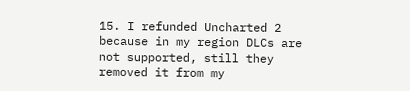15. I refunded Uncharted 2 because in my region DLCs are not supported, still they removed it from my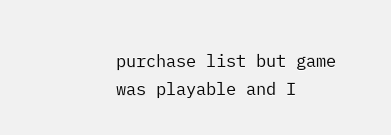purchase list but game was playable and I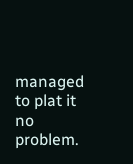managed to plat it no problem.